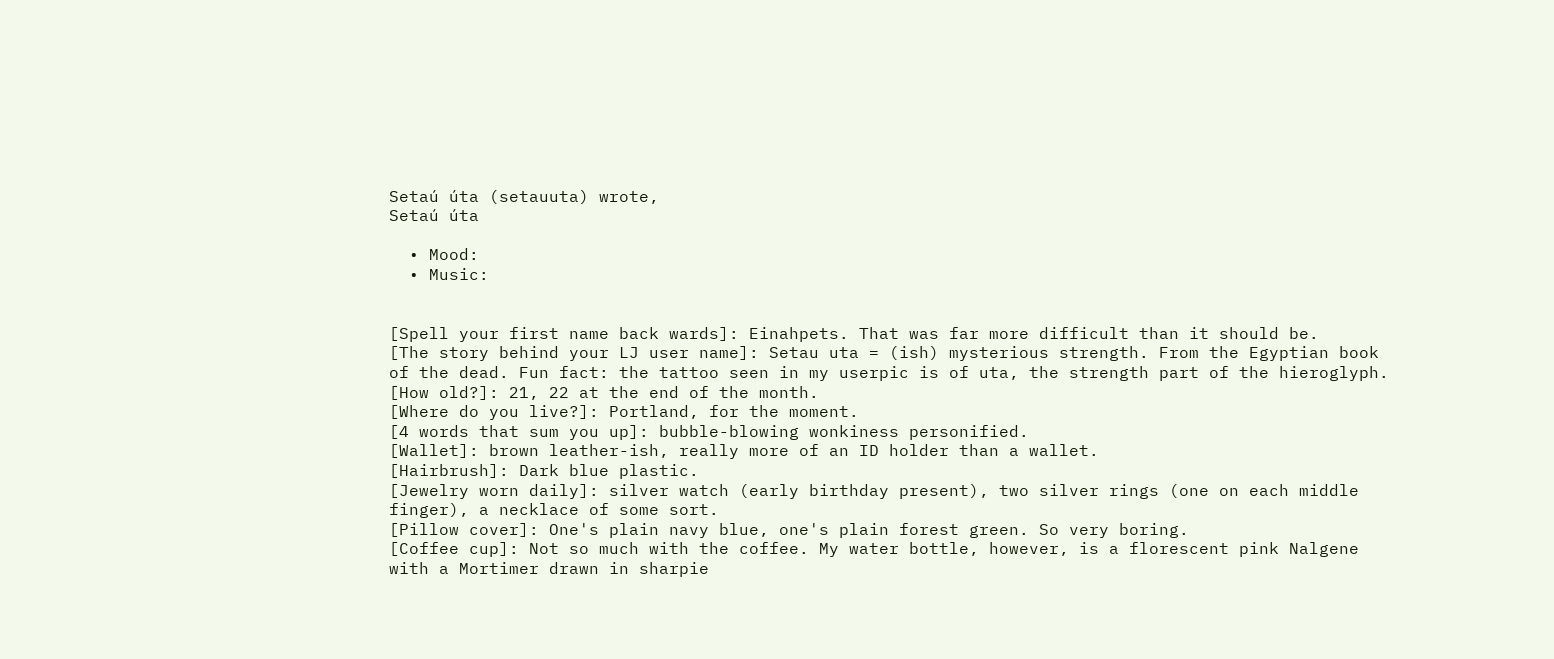Setaú úta (setauuta) wrote,
Setaú úta

  • Mood:
  • Music:


[Spell your first name back wards]: Einahpets. That was far more difficult than it should be.
[The story behind your LJ user name]: Setau uta = (ish) mysterious strength. From the Egyptian book of the dead. Fun fact: the tattoo seen in my userpic is of uta, the strength part of the hieroglyph.
[How old?]: 21, 22 at the end of the month.
[Where do you live?]: Portland, for the moment.
[4 words that sum you up]: bubble-blowing wonkiness personified.
[Wallet]: brown leather-ish, really more of an ID holder than a wallet.
[Hairbrush]: Dark blue plastic.
[Jewelry worn daily]: silver watch (early birthday present), two silver rings (one on each middle finger), a necklace of some sort.
[Pillow cover]: One's plain navy blue, one's plain forest green. So very boring.
[Coffee cup]: Not so much with the coffee. My water bottle, however, is a florescent pink Nalgene with a Mortimer drawn in sharpie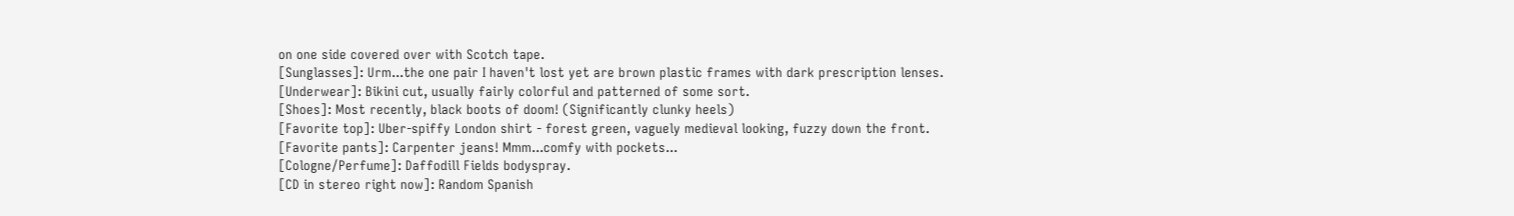on one side covered over with Scotch tape.
[Sunglasses]: Urm...the one pair I haven't lost yet are brown plastic frames with dark prescription lenses.
[Underwear]: Bikini cut, usually fairly colorful and patterned of some sort.
[Shoes]: Most recently, black boots of doom! (Significantly clunky heels)
[Favorite top]: Uber-spiffy London shirt - forest green, vaguely medieval looking, fuzzy down the front.
[Favorite pants]: Carpenter jeans! Mmm...comfy with pockets...
[Cologne/Perfume]: Daffodill Fields bodyspray.
[CD in stereo right now]: Random Spanish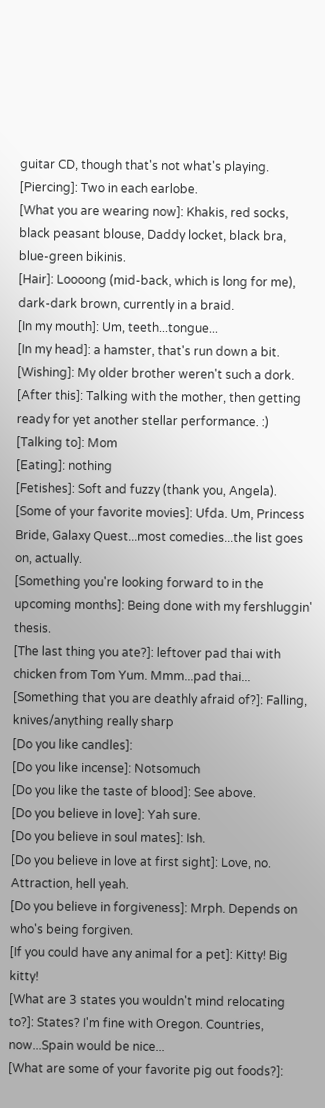guitar CD, though that's not what's playing.
[Piercing]: Two in each earlobe.
[What you are wearing now]: Khakis, red socks, black peasant blouse, Daddy locket, black bra, blue-green bikinis.
[Hair]: Loooong (mid-back, which is long for me), dark-dark brown, currently in a braid.
[In my mouth]: Um, teeth...tongue...
[In my head]: a hamster, that's run down a bit.
[Wishing]: My older brother weren't such a dork.
[After this]: Talking with the mother, then getting ready for yet another stellar performance. :)
[Talking to]: Mom
[Eating]: nothing
[Fetishes]: Soft and fuzzy (thank you, Angela).
[Some of your favorite movies]: Ufda. Um, Princess Bride, Galaxy Quest...most comedies...the list goes on, actually.
[Something you're looking forward to in the upcoming months]: Being done with my fershluggin' thesis.
[The last thing you ate?]: leftover pad thai with chicken from Tom Yum. Mmm...pad thai...
[Something that you are deathly afraid of?]: Falling, knives/anything really sharp
[Do you like candles]:
[Do you like incense]: Notsomuch
[Do you like the taste of blood]: See above.
[Do you believe in love]: Yah sure.
[Do you believe in soul mates]: Ish.
[Do you believe in love at first sight]: Love, no. Attraction, hell yeah.
[Do you believe in forgiveness]: Mrph. Depends on who's being forgiven.
[If you could have any animal for a pet]: Kitty! Big kitty!
[What are 3 states you wouldn't mind relocating to?]: States? I'm fine with Oregon. Countries, now...Spain would be nice...
[What are some of your favorite pig out foods?]: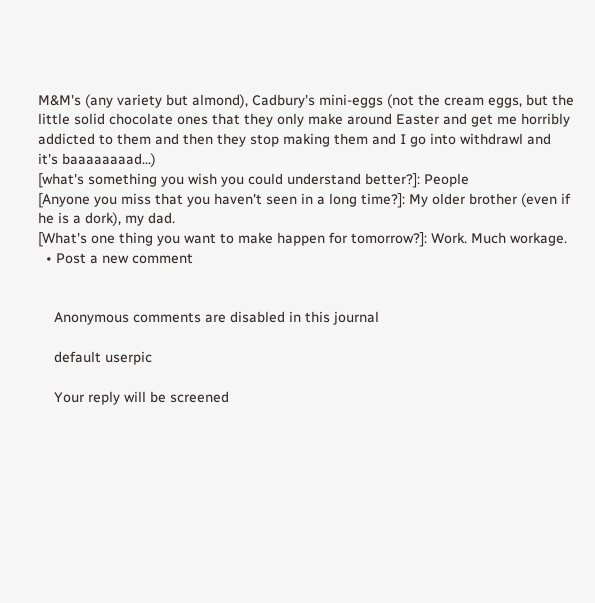M&M's (any variety but almond), Cadbury's mini-eggs (not the cream eggs, but the little solid chocolate ones that they only make around Easter and get me horribly addicted to them and then they stop making them and I go into withdrawl and it's baaaaaaaad...)
[what's something you wish you could understand better?]: People
[Anyone you miss that you haven't seen in a long time?]: My older brother (even if he is a dork), my dad.
[What's one thing you want to make happen for tomorrow?]: Work. Much workage.
  • Post a new comment


    Anonymous comments are disabled in this journal

    default userpic

    Your reply will be screened